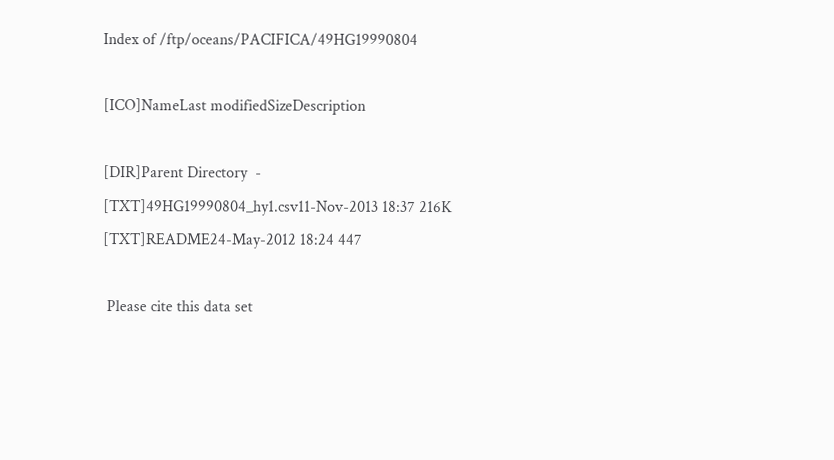Index of /ftp/oceans/PACIFICA/49HG19990804

[ICO]NameLast modifiedSizeDescription

[DIR]Parent Directory  -
[TXT]49HG19990804_hy1.csv11-Nov-2013 18:37 216K
[TXT]README24-May-2012 18:24 447

 Please cite this data set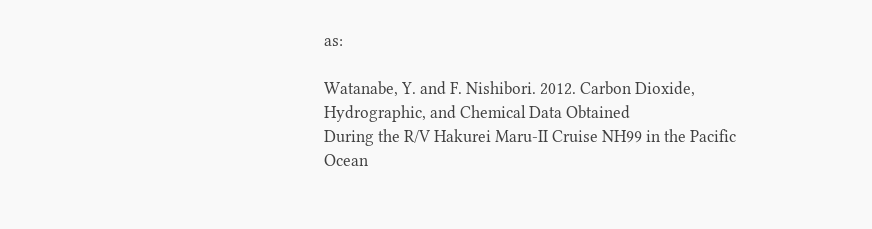as:

Watanabe, Y. and F. Nishibori. 2012. Carbon Dioxide, Hydrographic, and Chemical Data Obtained
During the R/V Hakurei Maru-II Cruise NH99 in the Pacific Ocean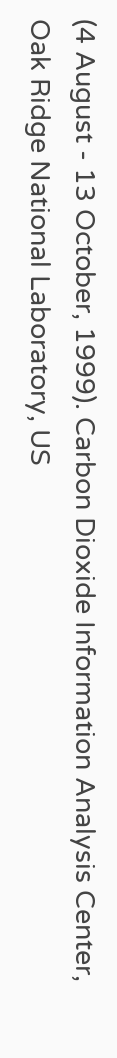(4 August - 13 October, 1999). Carbon Dioxide Information Analysis Center,
Oak Ridge National Laboratory, US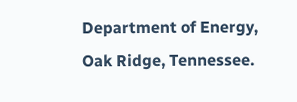Department of Energy, Oak Ridge, Tennessee.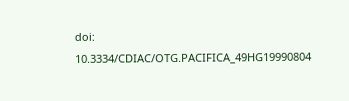doi: 10.3334/CDIAC/OTG.PACIFICA_49HG19990804